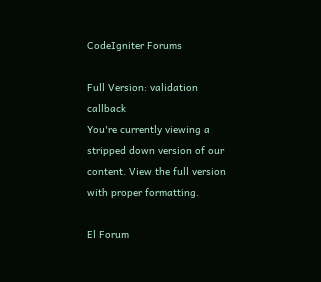CodeIgniter Forums

Full Version: validation callback
You're currently viewing a stripped down version of our content. View the full version with proper formatting.

El Forum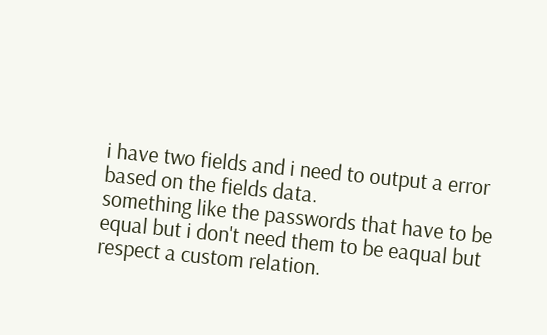i have two fields and i need to output a error based on the fields data.
something like the passwords that have to be equal but i don't need them to be eaqual but respect a custom relation.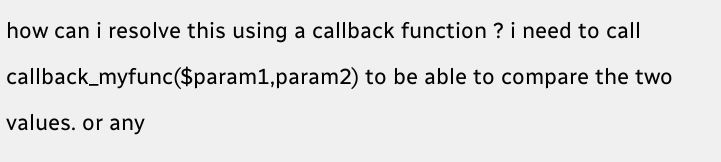how can i resolve this using a callback function ? i need to call callback_myfunc($param1,param2) to be able to compare the two values. or any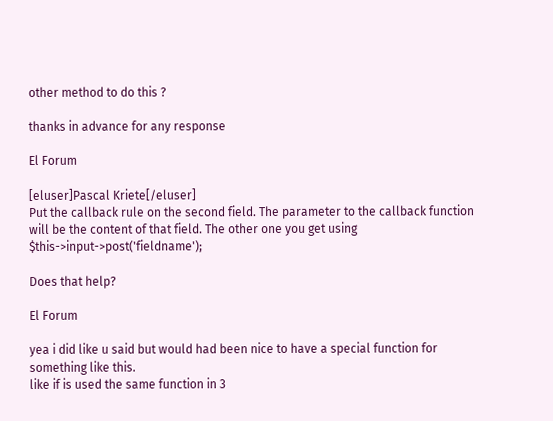other method to do this ?

thanks in advance for any response

El Forum

[eluser]Pascal Kriete[/eluser]
Put the callback rule on the second field. The parameter to the callback function will be the content of that field. The other one you get using $this->input->post('fieldname');

Does that help?

El Forum

yea i did like u said but would had been nice to have a special function for something like this.
like if is used the same function in 3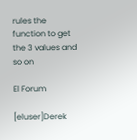rules the function to get the 3 values and so on

El Forum

[eluser]Derek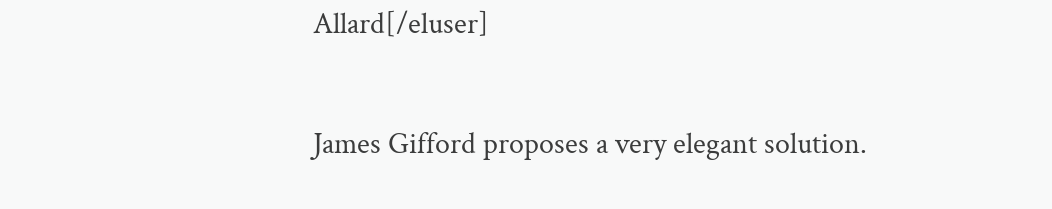Allard[/eluser]

James Gifford proposes a very elegant solution.